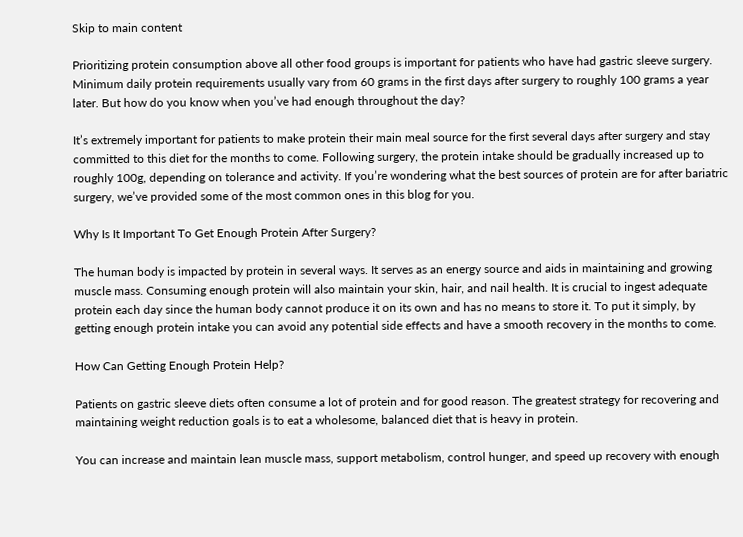Skip to main content

Prioritizing protein consumption above all other food groups is important for patients who have had gastric sleeve surgery. Minimum daily protein requirements usually vary from 60 grams in the first days after surgery to roughly 100 grams a year later. But how do you know when you’ve had enough throughout the day?

It’s extremely important for patients to make protein their main meal source for the first several days after surgery and stay committed to this diet for the months to come. Following surgery, the protein intake should be gradually increased up to roughly 100g, depending on tolerance and activity. If you’re wondering what the best sources of protein are for after bariatric surgery, we’ve provided some of the most common ones in this blog for you.

Why Is It Important To Get Enough Protein After Surgery?

The human body is impacted by protein in several ways. It serves as an energy source and aids in maintaining and growing muscle mass. Consuming enough protein will also maintain your skin, hair, and nail health. It is crucial to ingest adequate protein each day since the human body cannot produce it on its own and has no means to store it. To put it simply, by getting enough protein intake you can avoid any potential side effects and have a smooth recovery in the months to come.

How Can Getting Enough Protein Help?

Patients on gastric sleeve diets often consume a lot of protein and for good reason. The greatest strategy for recovering and maintaining weight reduction goals is to eat a wholesome, balanced diet that is heavy in protein.

You can increase and maintain lean muscle mass, support metabolism, control hunger, and speed up recovery with enough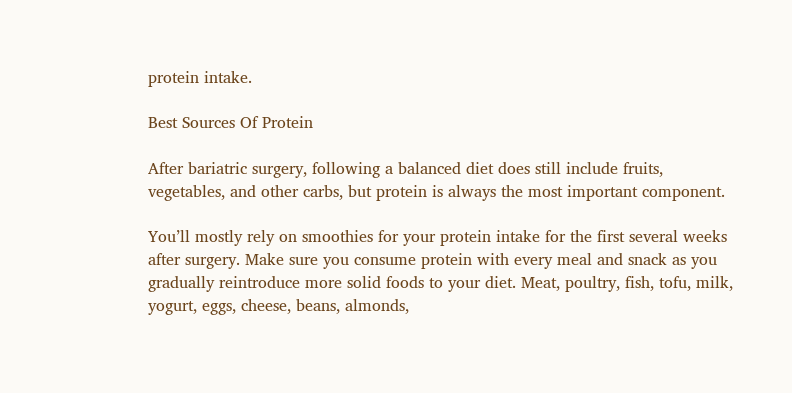protein intake.

Best Sources Of Protein

After bariatric surgery, following a balanced diet does still include fruits, vegetables, and other carbs, but protein is always the most important component.

You’ll mostly rely on smoothies for your protein intake for the first several weeks after surgery. Make sure you consume protein with every meal and snack as you gradually reintroduce more solid foods to your diet. Meat, poultry, fish, tofu, milk, yogurt, eggs, cheese, beans, almonds,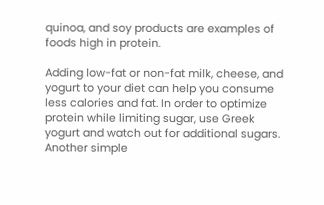quinoa, and soy products are examples of foods high in protein.

Adding low-fat or non-fat milk, cheese, and yogurt to your diet can help you consume less calories and fat. In order to optimize protein while limiting sugar, use Greek yogurt and watch out for additional sugars. Another simple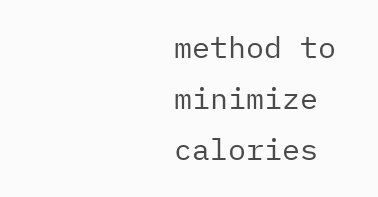method to minimize calories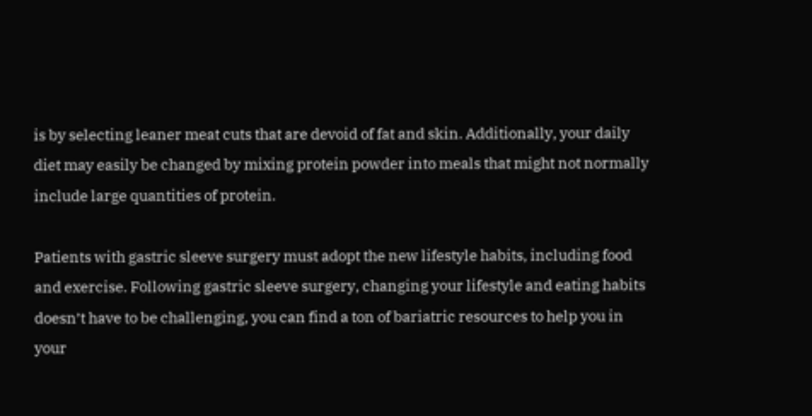is by selecting leaner meat cuts that are devoid of fat and skin. Additionally, your daily diet may easily be changed by mixing protein powder into meals that might not normally include large quantities of protein.

Patients with gastric sleeve surgery must adopt the new lifestyle habits, including food and exercise. Following gastric sleeve surgery, changing your lifestyle and eating habits doesn’t have to be challenging, you can find a ton of bariatric resources to help you in your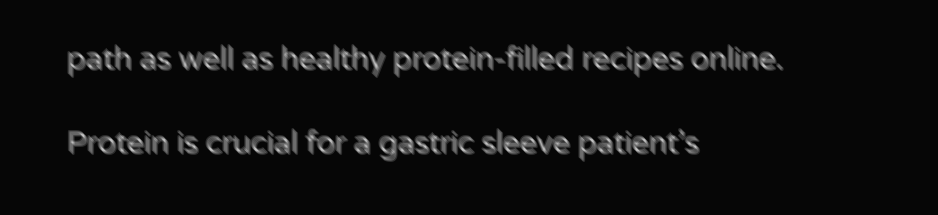path as well as healthy protein-filled recipes online.

Protein is crucial for a gastric sleeve patient’s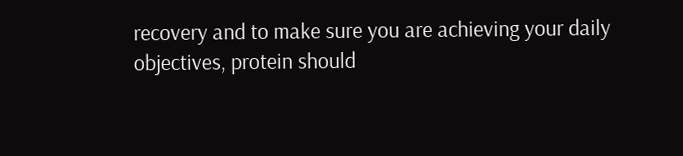recovery and to make sure you are achieving your daily objectives, protein should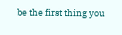be the first thing you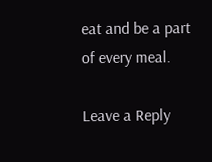eat and be a part of every meal.

Leave a Reply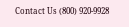Contact Us (800) 920-9928